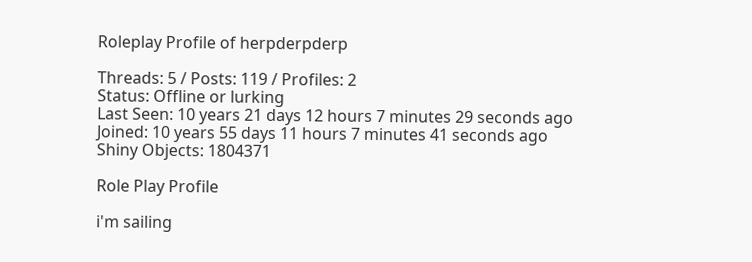Roleplay Profile of herpderpderp

Threads: 5 / Posts: 119 / Profiles: 2
Status: Offline or lurking
Last Seen: 10 years 21 days 12 hours 7 minutes 29 seconds ago
Joined: 10 years 55 days 11 hours 7 minutes 41 seconds ago
Shiny Objects: 1804371

Role Play Profile

i'm sailing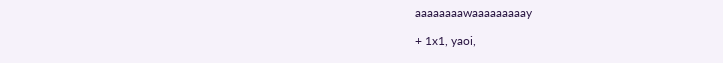aaaaaaaawaaaaaaaaay

+ 1x1, yaoi,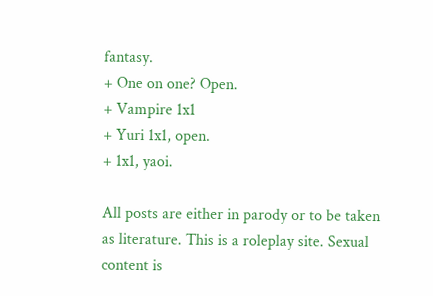fantasy.
+ One on one? Open.
+ Vampire 1x1
+ Yuri 1x1, open.
+ 1x1, yaoi.

All posts are either in parody or to be taken as literature. This is a roleplay site. Sexual content is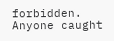forbidden. Anyone caught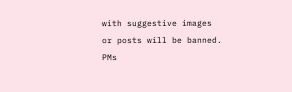with suggestive images or posts will be banned. PMs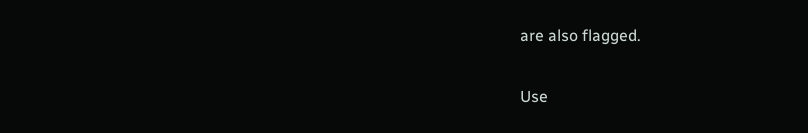are also flagged.

Use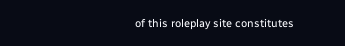of this roleplay site constitutes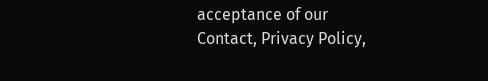acceptance of our
Contact, Privacy Policy,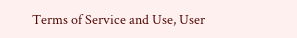Terms of Service and Use, User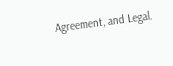Agreement, and Legal.